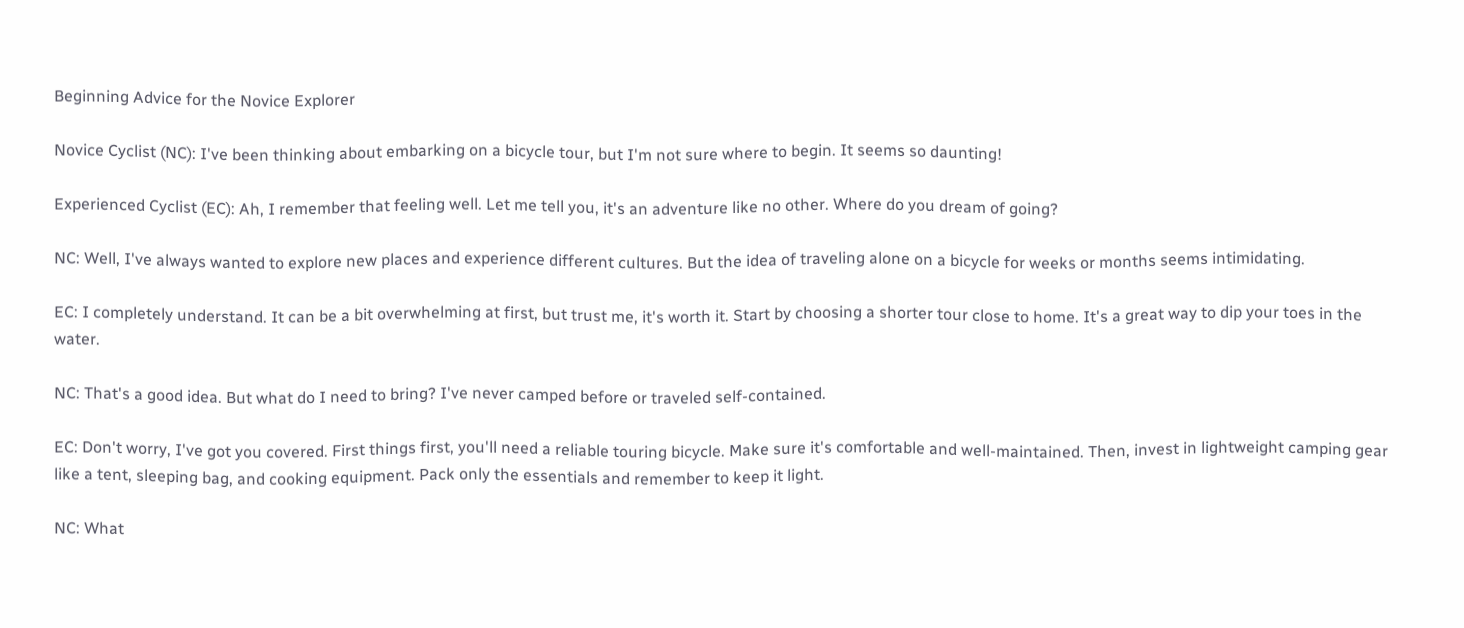Beginning Advice for the Novice Explorer

Novice Cyclist (NC): I've been thinking about embarking on a bicycle tour, but I'm not sure where to begin. It seems so daunting!

Experienced Cyclist (EC): Ah, I remember that feeling well. Let me tell you, it's an adventure like no other. Where do you dream of going?

NC: Well, I've always wanted to explore new places and experience different cultures. But the idea of traveling alone on a bicycle for weeks or months seems intimidating.

EC: I completely understand. It can be a bit overwhelming at first, but trust me, it's worth it. Start by choosing a shorter tour close to home. It's a great way to dip your toes in the water.

NC: That's a good idea. But what do I need to bring? I've never camped before or traveled self-contained.

EC: Don't worry, I've got you covered. First things first, you'll need a reliable touring bicycle. Make sure it's comfortable and well-maintained. Then, invest in lightweight camping gear like a tent, sleeping bag, and cooking equipment. Pack only the essentials and remember to keep it light.

NC: What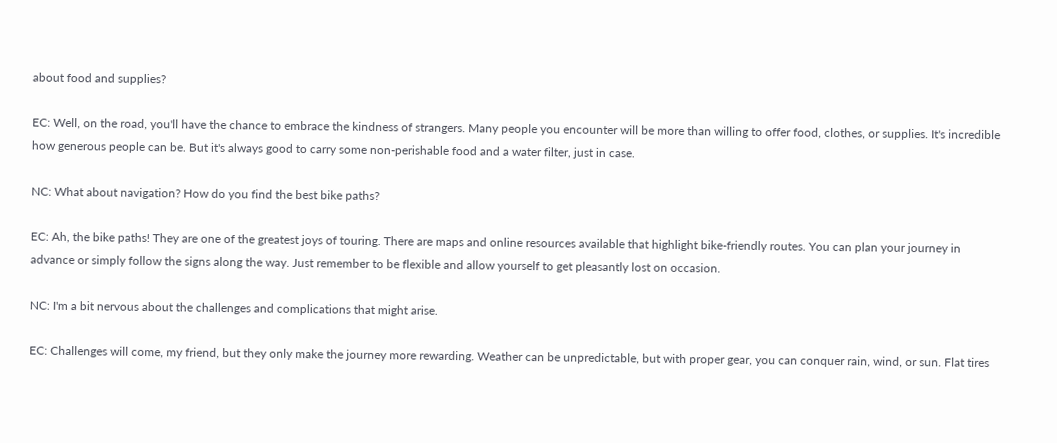about food and supplies?

EC: Well, on the road, you'll have the chance to embrace the kindness of strangers. Many people you encounter will be more than willing to offer food, clothes, or supplies. It's incredible how generous people can be. But it's always good to carry some non-perishable food and a water filter, just in case.

NC: What about navigation? How do you find the best bike paths?

EC: Ah, the bike paths! They are one of the greatest joys of touring. There are maps and online resources available that highlight bike-friendly routes. You can plan your journey in advance or simply follow the signs along the way. Just remember to be flexible and allow yourself to get pleasantly lost on occasion.

NC: I'm a bit nervous about the challenges and complications that might arise.

EC: Challenges will come, my friend, but they only make the journey more rewarding. Weather can be unpredictable, but with proper gear, you can conquer rain, wind, or sun. Flat tires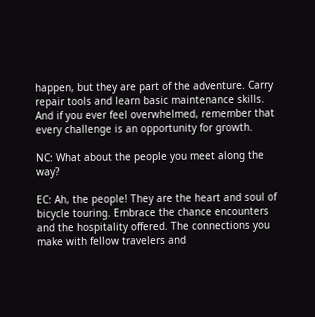happen, but they are part of the adventure. Carry repair tools and learn basic maintenance skills. And if you ever feel overwhelmed, remember that every challenge is an opportunity for growth.

NC: What about the people you meet along the way?

EC: Ah, the people! They are the heart and soul of bicycle touring. Embrace the chance encounters and the hospitality offered. The connections you make with fellow travelers and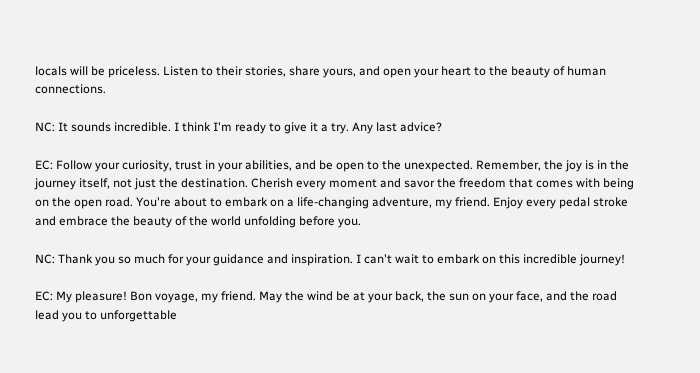locals will be priceless. Listen to their stories, share yours, and open your heart to the beauty of human connections.

NC: It sounds incredible. I think I'm ready to give it a try. Any last advice?

EC: Follow your curiosity, trust in your abilities, and be open to the unexpected. Remember, the joy is in the journey itself, not just the destination. Cherish every moment and savor the freedom that comes with being on the open road. You're about to embark on a life-changing adventure, my friend. Enjoy every pedal stroke and embrace the beauty of the world unfolding before you.

NC: Thank you so much for your guidance and inspiration. I can't wait to embark on this incredible journey!

EC: My pleasure! Bon voyage, my friend. May the wind be at your back, the sun on your face, and the road lead you to unforgettable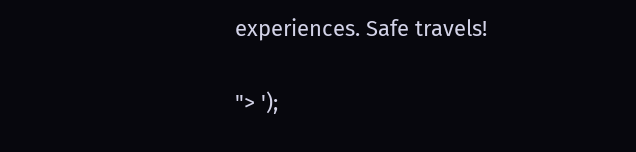experiences. Safe travels!

"> ');